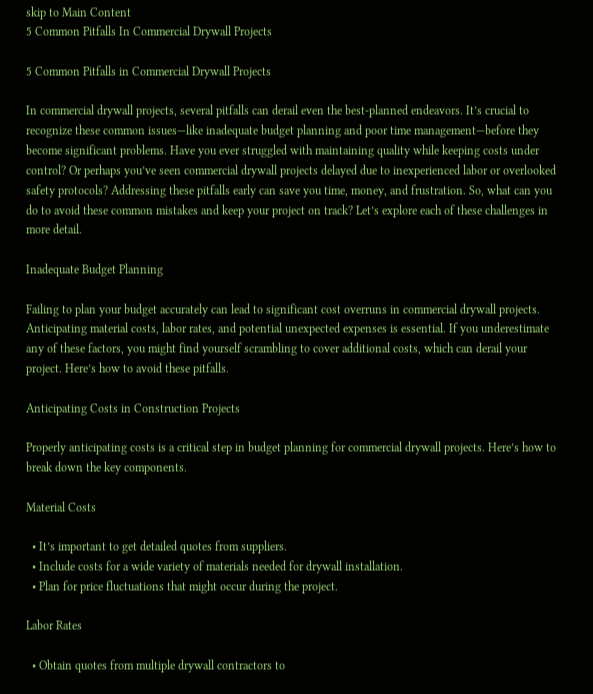skip to Main Content
5 Common Pitfalls In Commercial Drywall Projects

5 Common Pitfalls in Commercial Drywall Projects

In commercial drywall projects, several pitfalls can derail even the best-planned endeavors. It’s crucial to recognize these common issues—like inadequate budget planning and poor time management—before they become significant problems. Have you ever struggled with maintaining quality while keeping costs under control? Or perhaps you’ve seen commercial drywall projects delayed due to inexperienced labor or overlooked safety protocols? Addressing these pitfalls early can save you time, money, and frustration. So, what can you do to avoid these common mistakes and keep your project on track? Let’s explore each of these challenges in more detail.

Inadequate Budget Planning

Failing to plan your budget accurately can lead to significant cost overruns in commercial drywall projects. Anticipating material costs, labor rates, and potential unexpected expenses is essential. If you underestimate any of these factors, you might find yourself scrambling to cover additional costs, which can derail your project. Here’s how to avoid these pitfalls.

Anticipating Costs in Construction Projects

Properly anticipating costs is a critical step in budget planning for commercial drywall projects. Here’s how to break down the key components.

Material Costs

  • It’s important to get detailed quotes from suppliers.
  • Include costs for a wide variety of materials needed for drywall installation.
  • Plan for price fluctuations that might occur during the project.

Labor Rates

  • Obtain quotes from multiple drywall contractors to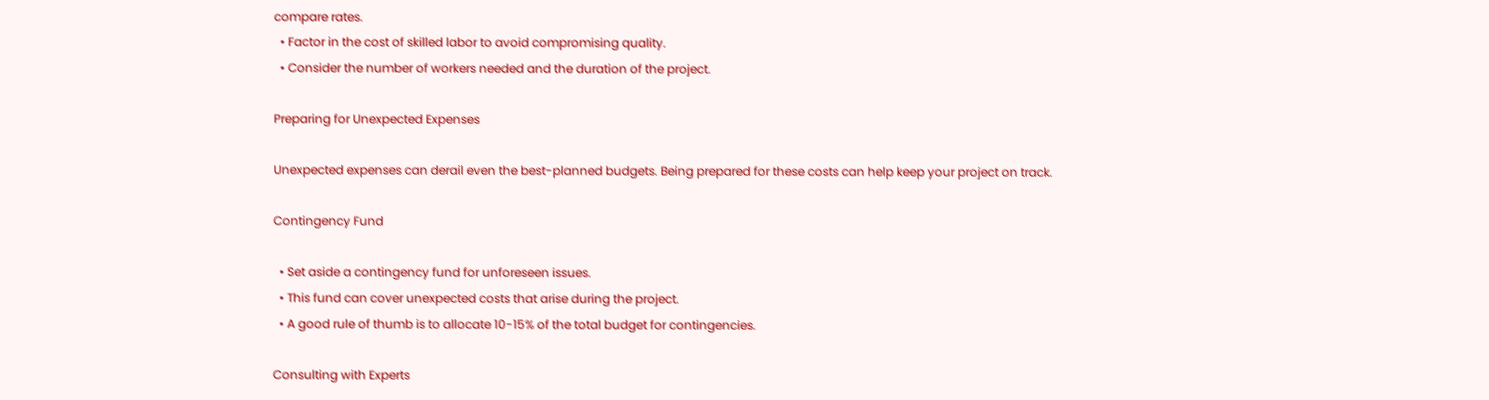compare rates.
  • Factor in the cost of skilled labor to avoid compromising quality.
  • Consider the number of workers needed and the duration of the project.

Preparing for Unexpected Expenses

Unexpected expenses can derail even the best-planned budgets. Being prepared for these costs can help keep your project on track.

Contingency Fund

  • Set aside a contingency fund for unforeseen issues.
  • This fund can cover unexpected costs that arise during the project.
  • A good rule of thumb is to allocate 10-15% of the total budget for contingencies.

Consulting with Experts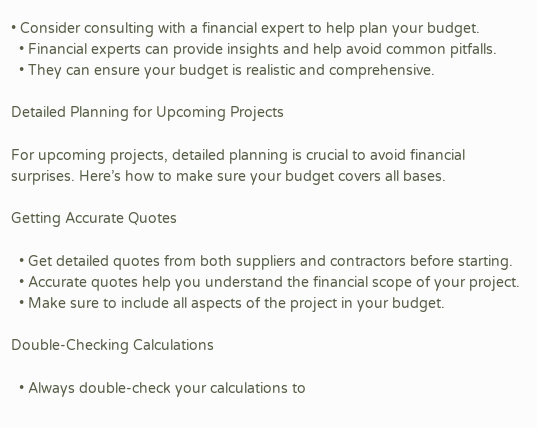• Consider consulting with a financial expert to help plan your budget.
  • Financial experts can provide insights and help avoid common pitfalls.
  • They can ensure your budget is realistic and comprehensive.

Detailed Planning for Upcoming Projects

For upcoming projects, detailed planning is crucial to avoid financial surprises. Here’s how to make sure your budget covers all bases.

Getting Accurate Quotes

  • Get detailed quotes from both suppliers and contractors before starting.
  • Accurate quotes help you understand the financial scope of your project.
  • Make sure to include all aspects of the project in your budget.

Double-Checking Calculations

  • Always double-check your calculations to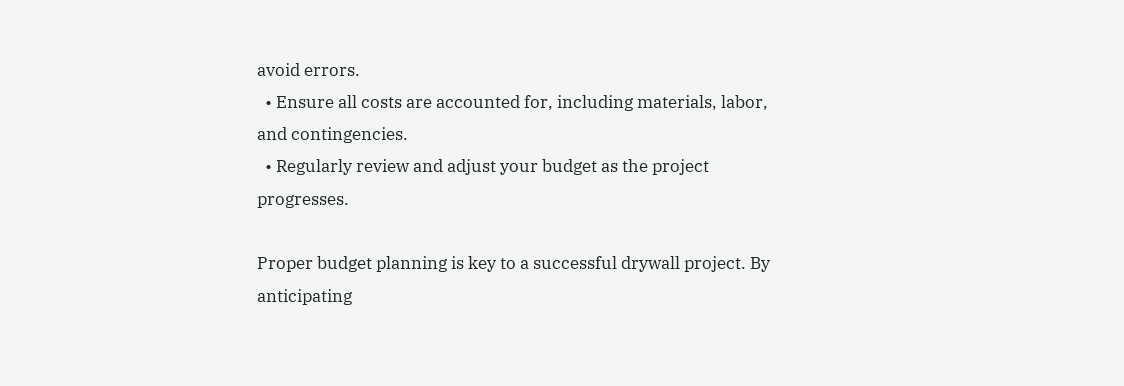avoid errors.
  • Ensure all costs are accounted for, including materials, labor, and contingencies.
  • Regularly review and adjust your budget as the project progresses.

Proper budget planning is key to a successful drywall project. By anticipating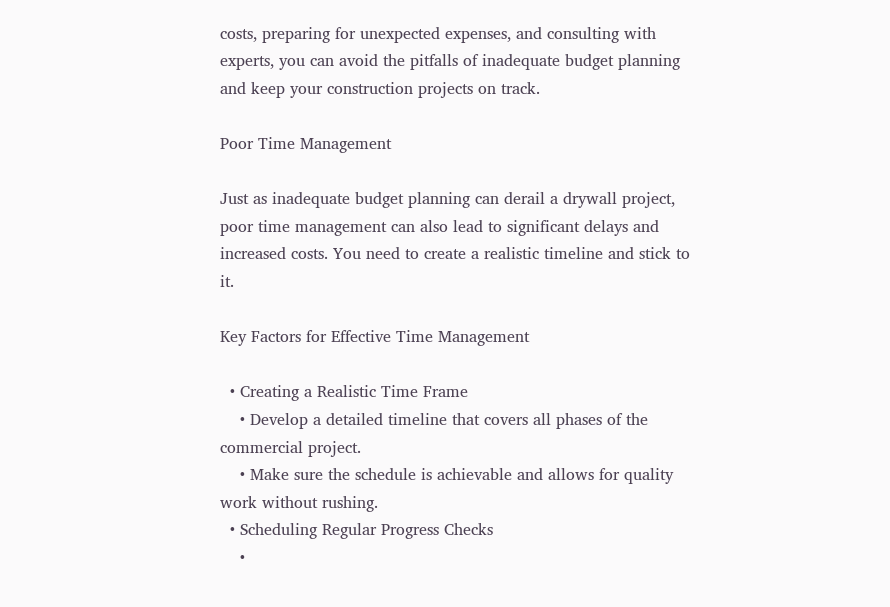costs, preparing for unexpected expenses, and consulting with experts, you can avoid the pitfalls of inadequate budget planning and keep your construction projects on track.

Poor Time Management

Just as inadequate budget planning can derail a drywall project, poor time management can also lead to significant delays and increased costs. You need to create a realistic timeline and stick to it.

Key Factors for Effective Time Management

  • Creating a Realistic Time Frame
    • Develop a detailed timeline that covers all phases of the commercial project.
    • Make sure the schedule is achievable and allows for quality work without rushing.
  • Scheduling Regular Progress Checks
    •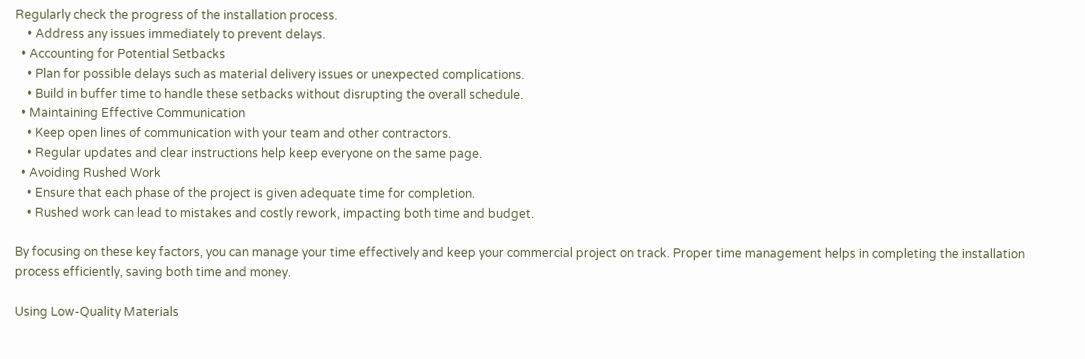Regularly check the progress of the installation process.
    • Address any issues immediately to prevent delays.
  • Accounting for Potential Setbacks
    • Plan for possible delays such as material delivery issues or unexpected complications.
    • Build in buffer time to handle these setbacks without disrupting the overall schedule.
  • Maintaining Effective Communication
    • Keep open lines of communication with your team and other contractors.
    • Regular updates and clear instructions help keep everyone on the same page.
  • Avoiding Rushed Work
    • Ensure that each phase of the project is given adequate time for completion.
    • Rushed work can lead to mistakes and costly rework, impacting both time and budget.

By focusing on these key factors, you can manage your time effectively and keep your commercial project on track. Proper time management helps in completing the installation process efficiently, saving both time and money.

Using Low-Quality Materials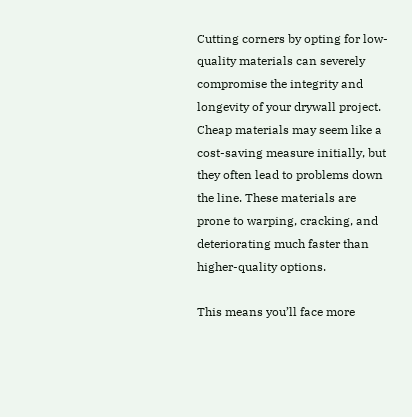Cutting corners by opting for low-quality materials can severely compromise the integrity and longevity of your drywall project. Cheap materials may seem like a cost-saving measure initially, but they often lead to problems down the line. These materials are prone to warping, cracking, and deteriorating much faster than higher-quality options.

This means you’ll face more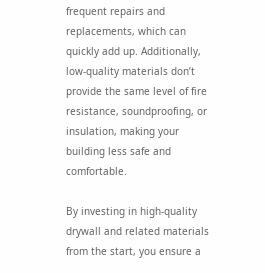frequent repairs and replacements, which can quickly add up. Additionally, low-quality materials don’t provide the same level of fire resistance, soundproofing, or insulation, making your building less safe and comfortable.

By investing in high-quality drywall and related materials from the start, you ensure a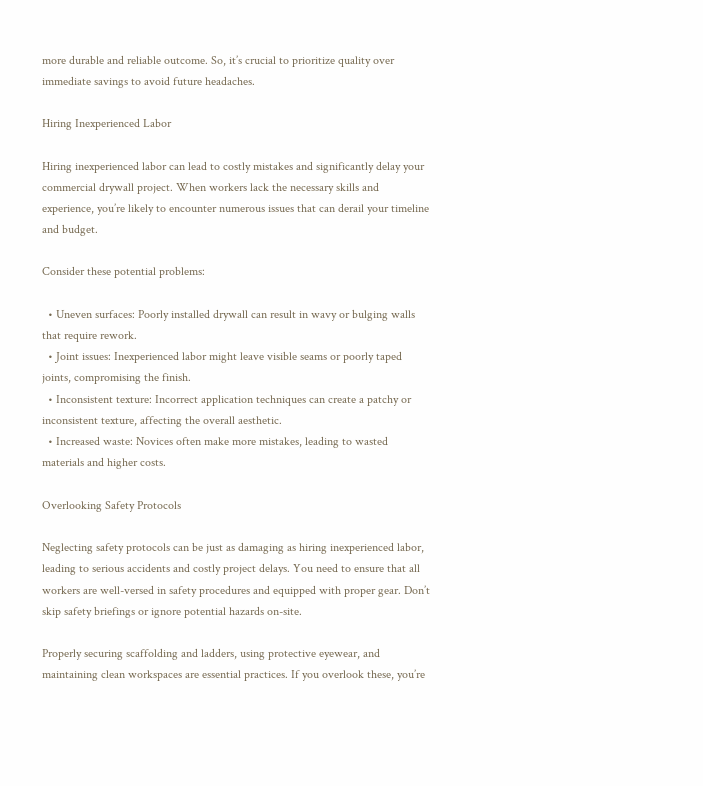more durable and reliable outcome. So, it’s crucial to prioritize quality over immediate savings to avoid future headaches.

Hiring Inexperienced Labor

Hiring inexperienced labor can lead to costly mistakes and significantly delay your commercial drywall project. When workers lack the necessary skills and experience, you’re likely to encounter numerous issues that can derail your timeline and budget.

Consider these potential problems:

  • Uneven surfaces: Poorly installed drywall can result in wavy or bulging walls that require rework.
  • Joint issues: Inexperienced labor might leave visible seams or poorly taped joints, compromising the finish.
  • Inconsistent texture: Incorrect application techniques can create a patchy or inconsistent texture, affecting the overall aesthetic.
  • Increased waste: Novices often make more mistakes, leading to wasted materials and higher costs.

Overlooking Safety Protocols

Neglecting safety protocols can be just as damaging as hiring inexperienced labor, leading to serious accidents and costly project delays. You need to ensure that all workers are well-versed in safety procedures and equipped with proper gear. Don’t skip safety briefings or ignore potential hazards on-site.

Properly securing scaffolding and ladders, using protective eyewear, and maintaining clean workspaces are essential practices. If you overlook these, you’re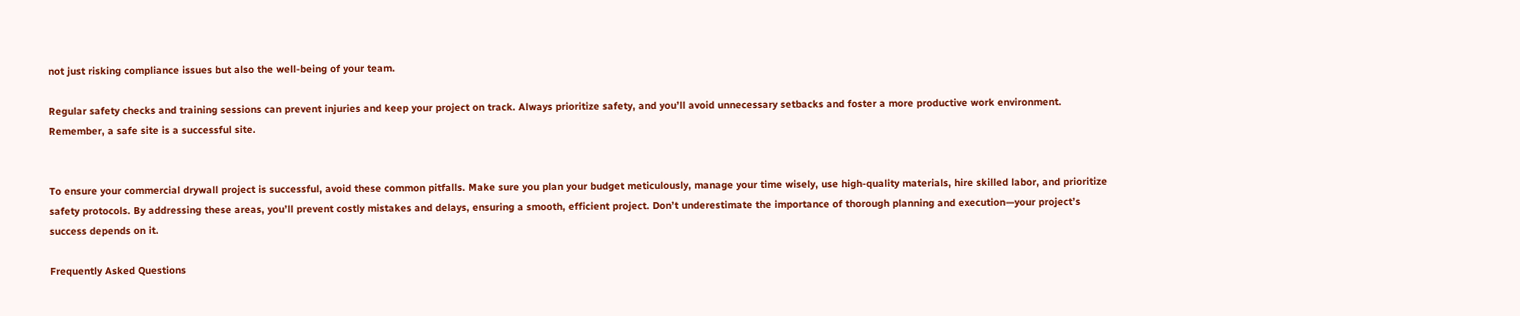not just risking compliance issues but also the well-being of your team.

Regular safety checks and training sessions can prevent injuries and keep your project on track. Always prioritize safety, and you’ll avoid unnecessary setbacks and foster a more productive work environment. Remember, a safe site is a successful site.


To ensure your commercial drywall project is successful, avoid these common pitfalls. Make sure you plan your budget meticulously, manage your time wisely, use high-quality materials, hire skilled labor, and prioritize safety protocols. By addressing these areas, you’ll prevent costly mistakes and delays, ensuring a smooth, efficient project. Don’t underestimate the importance of thorough planning and execution—your project’s success depends on it.

Frequently Asked Questions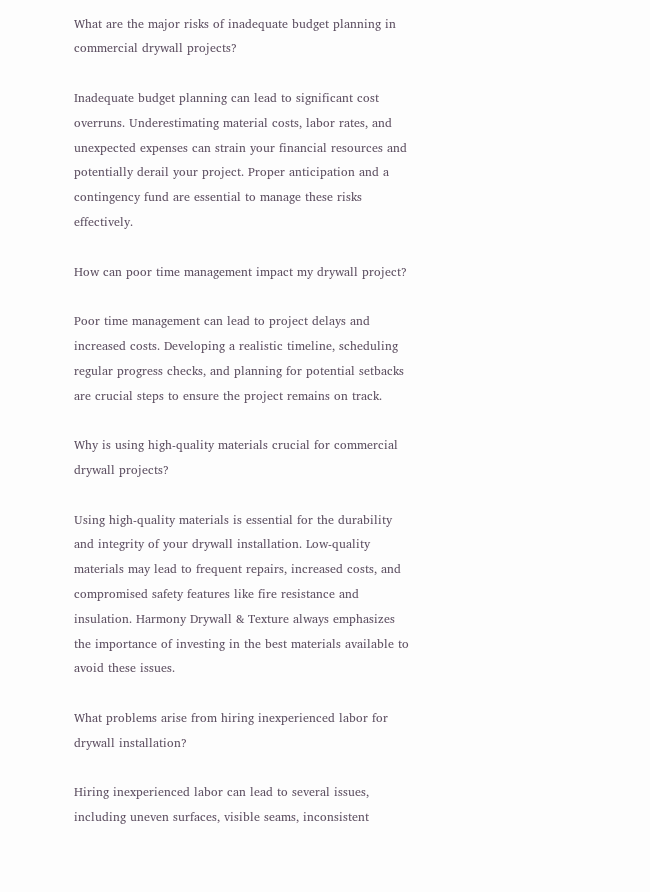What are the major risks of inadequate budget planning in commercial drywall projects?

Inadequate budget planning can lead to significant cost overruns. Underestimating material costs, labor rates, and unexpected expenses can strain your financial resources and potentially derail your project. Proper anticipation and a contingency fund are essential to manage these risks effectively.

How can poor time management impact my drywall project?

Poor time management can lead to project delays and increased costs. Developing a realistic timeline, scheduling regular progress checks, and planning for potential setbacks are crucial steps to ensure the project remains on track.

Why is using high-quality materials crucial for commercial drywall projects?

Using high-quality materials is essential for the durability and integrity of your drywall installation. Low-quality materials may lead to frequent repairs, increased costs, and compromised safety features like fire resistance and insulation. Harmony Drywall & Texture always emphasizes the importance of investing in the best materials available to avoid these issues.

What problems arise from hiring inexperienced labor for drywall installation?

Hiring inexperienced labor can lead to several issues, including uneven surfaces, visible seams, inconsistent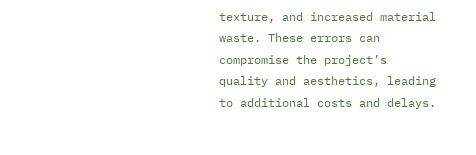texture, and increased material waste. These errors can compromise the project’s quality and aesthetics, leading to additional costs and delays.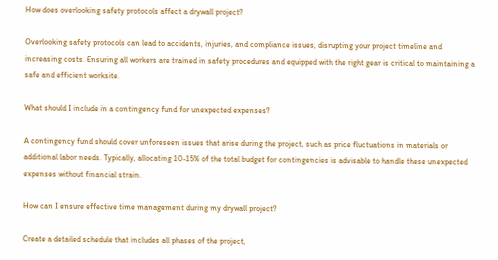How does overlooking safety protocols affect a drywall project?

Overlooking safety protocols can lead to accidents, injuries, and compliance issues, disrupting your project timeline and increasing costs. Ensuring all workers are trained in safety procedures and equipped with the right gear is critical to maintaining a safe and efficient worksite.

What should I include in a contingency fund for unexpected expenses?

A contingency fund should cover unforeseen issues that arise during the project, such as price fluctuations in materials or additional labor needs. Typically, allocating 10-15% of the total budget for contingencies is advisable to handle these unexpected expenses without financial strain.

How can I ensure effective time management during my drywall project?

Create a detailed schedule that includes all phases of the project,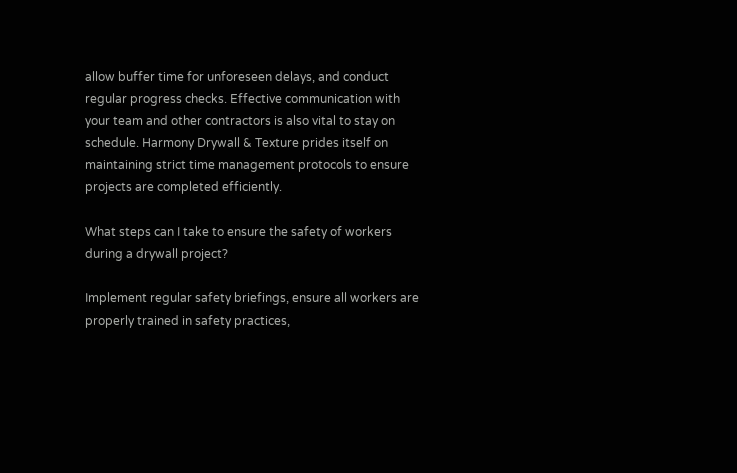allow buffer time for unforeseen delays, and conduct regular progress checks. Effective communication with your team and other contractors is also vital to stay on schedule. Harmony Drywall & Texture prides itself on maintaining strict time management protocols to ensure projects are completed efficiently.

What steps can I take to ensure the safety of workers during a drywall project?

Implement regular safety briefings, ensure all workers are properly trained in safety practices,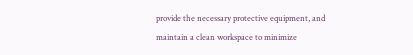provide the necessary protective equipment, and maintain a clean workspace to minimize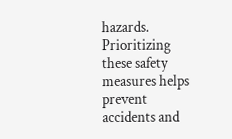hazards. Prioritizing these safety measures helps prevent accidents and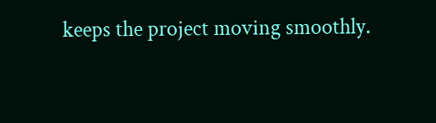keeps the project moving smoothly.